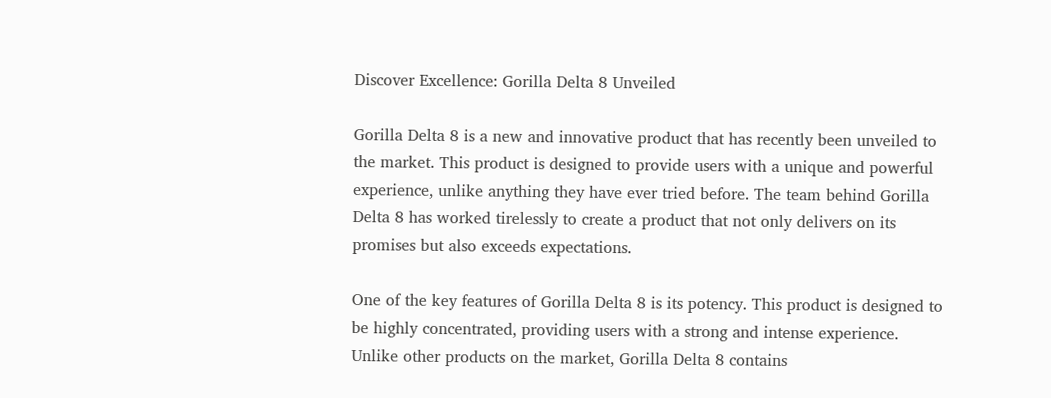Discover Excellence: Gorilla Delta 8 Unveiled

Gorilla Delta 8 is a new and innovative product that has recently been unveiled to the market. This product is designed to provide users with a unique and powerful experience, unlike anything they have ever tried before. The team behind Gorilla Delta 8 has worked tirelessly to create a product that not only delivers on its promises but also exceeds expectations.

One of the key features of Gorilla Delta 8 is its potency. This product is designed to be highly concentrated, providing users with a strong and intense experience. Unlike other products on the market, Gorilla Delta 8 contains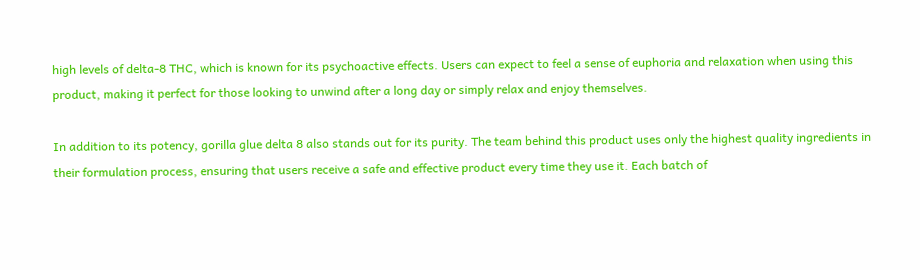high levels of delta-8 THC, which is known for its psychoactive effects. Users can expect to feel a sense of euphoria and relaxation when using this product, making it perfect for those looking to unwind after a long day or simply relax and enjoy themselves.

In addition to its potency, gorilla glue delta 8 also stands out for its purity. The team behind this product uses only the highest quality ingredients in their formulation process, ensuring that users receive a safe and effective product every time they use it. Each batch of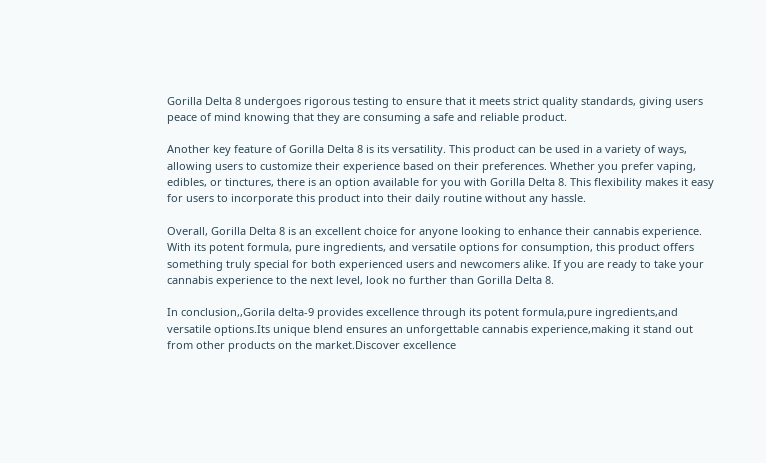Gorilla Delta 8 undergoes rigorous testing to ensure that it meets strict quality standards, giving users peace of mind knowing that they are consuming a safe and reliable product.

Another key feature of Gorilla Delta 8 is its versatility. This product can be used in a variety of ways, allowing users to customize their experience based on their preferences. Whether you prefer vaping, edibles, or tinctures, there is an option available for you with Gorilla Delta 8. This flexibility makes it easy for users to incorporate this product into their daily routine without any hassle.

Overall, Gorilla Delta 8 is an excellent choice for anyone looking to enhance their cannabis experience. With its potent formula, pure ingredients, and versatile options for consumption, this product offers something truly special for both experienced users and newcomers alike. If you are ready to take your cannabis experience to the next level, look no further than Gorilla Delta 8.

In conclusion,,Gorila delta-9 provides excellence through its potent formula,pure ingredients,and versatile options.Its unique blend ensures an unforgettable cannabis experience,making it stand out from other products on the market.Discover excellence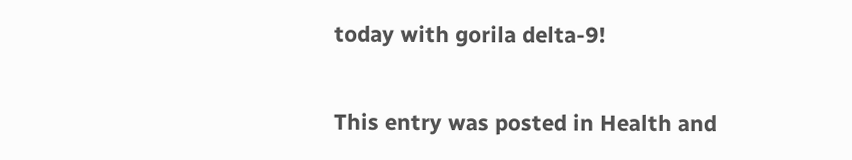today with gorila delta-9!

This entry was posted in Health and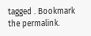tagged . Bookmark the permalink.